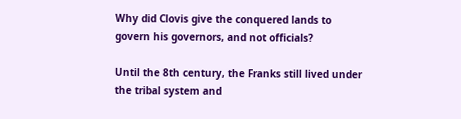Why did Clovis give the conquered lands to govern his governors, and not officials?

Until the 8th century, the Franks still lived under the tribal system and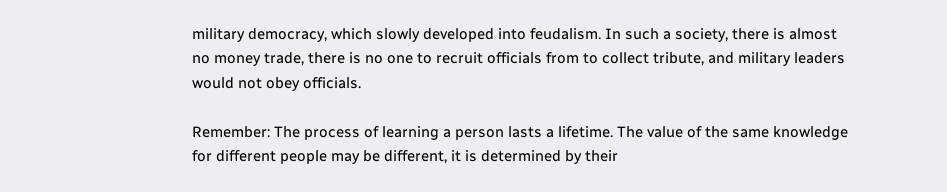military democracy, which slowly developed into feudalism. In such a society, there is almost no money trade, there is no one to recruit officials from to collect tribute, and military leaders would not obey officials.

Remember: The process of learning a person lasts a lifetime. The value of the same knowledge for different people may be different, it is determined by their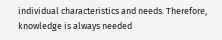individual characteristics and needs. Therefore, knowledge is always needed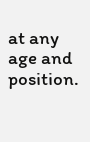at any age and position.